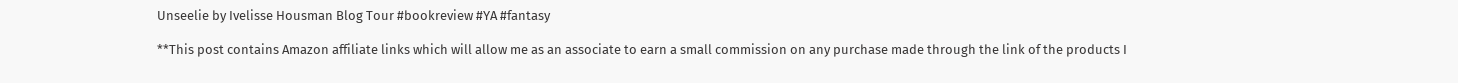Unseelie by Ivelisse Housman Blog Tour #bookreview #YA #fantasy

**This post contains Amazon affiliate links which will allow me as an associate to earn a small commission on any purchase made through the link of the products I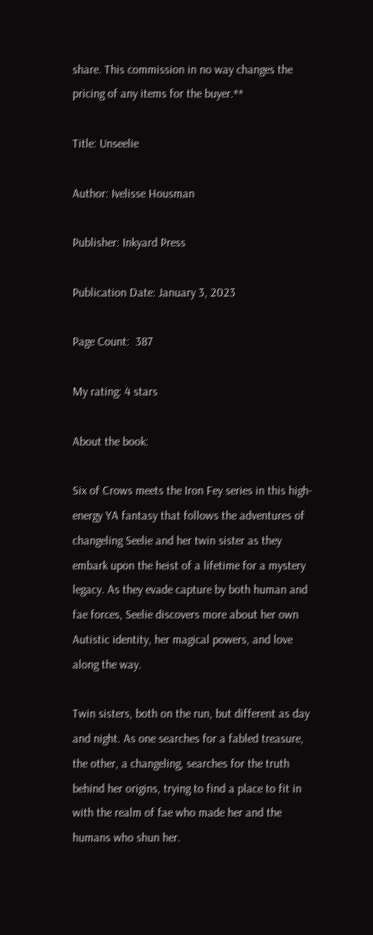share. This commission in no way changes the pricing of any items for the buyer.**

Title: Unseelie

Author: Ivelisse Housman

Publisher: Inkyard Press

Publication Date: January 3, 2023

Page Count:  387

My rating: 4 stars

About the book:

Six of Crows meets the Iron Fey series in this high-energy YA fantasy that follows the adventures of changeling Seelie and her twin sister as they embark upon the heist of a lifetime for a mystery legacy. As they evade capture by both human and fae forces, Seelie discovers more about her own Autistic identity, her magical powers, and love along the way.

Twin sisters, both on the run, but different as day and night. As one searches for a fabled treasure, the other, a changeling, searches for the truth behind her origins, trying to find a place to fit in with the realm of fae who made her and the humans who shun her.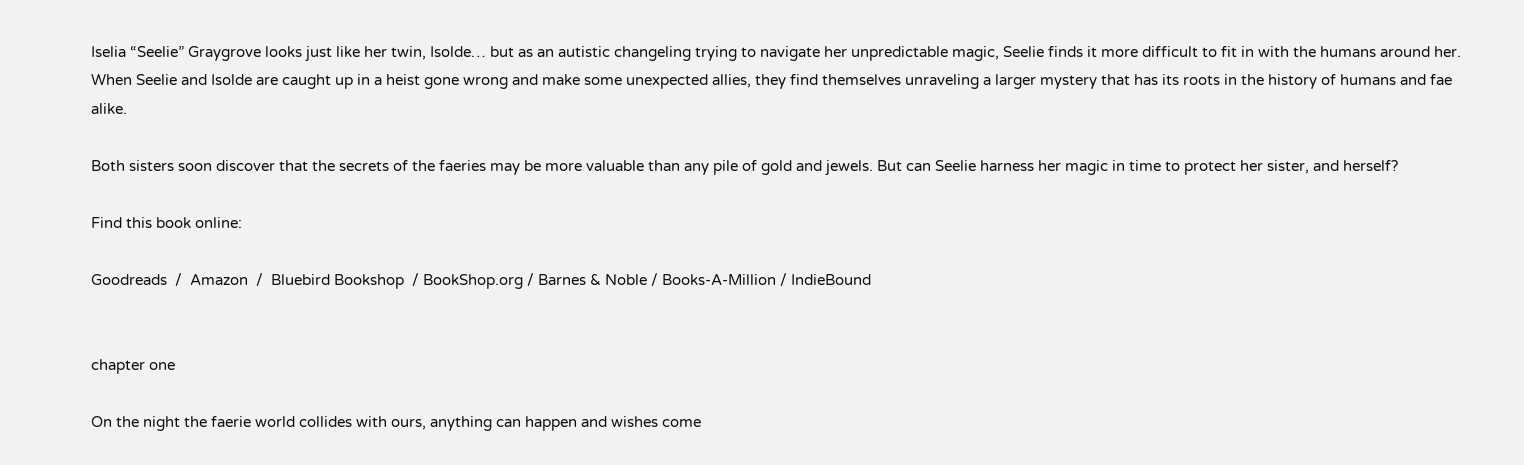Iselia “Seelie” Graygrove looks just like her twin, Isolde… but as an autistic changeling trying to navigate her unpredictable magic, Seelie finds it more difficult to fit in with the humans around her. When Seelie and Isolde are caught up in a heist gone wrong and make some unexpected allies, they find themselves unraveling a larger mystery that has its roots in the history of humans and fae alike.

Both sisters soon discover that the secrets of the faeries may be more valuable than any pile of gold and jewels. But can Seelie harness her magic in time to protect her sister, and herself?

Find this book online:

Goodreads  /  Amazon  /  Bluebird Bookshop  / BookShop.org / Barnes & Noble / Books-A-Million / IndieBound


chapter one

On the night the faerie world collides with ours, anything can happen and wishes come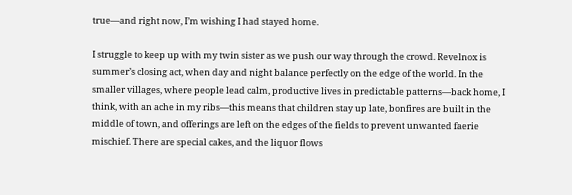true—and right now, I’m wishing I had stayed home.

I struggle to keep up with my twin sister as we push our way through the crowd. Revelnox is summer’s closing act, when day and night balance perfectly on the edge of the world. In the smaller villages, where people lead calm, productive lives in predictable patterns—back home, I think, with an ache in my ribs—this means that children stay up late, bonfires are built in the middle of town, and offerings are left on the edges of the fields to prevent unwanted faerie mischief. There are special cakes, and the liquor flows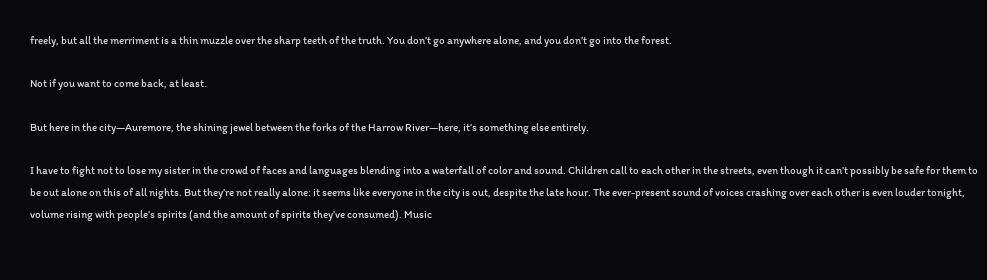freely, but all the merriment is a thin muzzle over the sharp teeth of the truth. You don’t go anywhere alone, and you don’t go into the forest.

Not if you want to come back, at least.

But here in the city—Auremore, the shining jewel between the forks of the Harrow River—here, it’s something else entirely.

I have to fight not to lose my sister in the crowd of faces and languages blending into a waterfall of color and sound. Children call to each other in the streets, even though it can’t possibly be safe for them to be out alone on this of all nights. But they’re not really alone: it seems like everyone in the city is out, despite the late hour. The ever-present sound of voices crashing over each other is even louder tonight, volume rising with people’s spirits (and the amount of spirits they’ve consumed). Music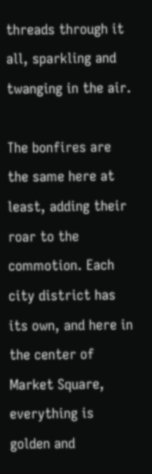threads through it all, sparkling and twanging in the air.

The bonfires are the same here at least, adding their roar to the commotion. Each city district has its own, and here in the center of Market Square, everything is golden and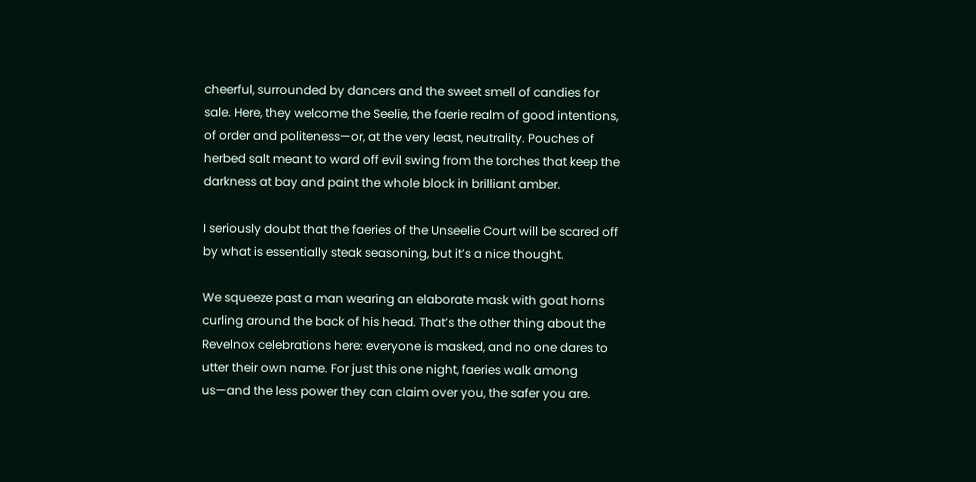cheerful, surrounded by dancers and the sweet smell of candies for sale. Here, they welcome the Seelie, the faerie realm of good intentions, of order and politeness—or, at the very least, neutrality. Pouches of herbed salt meant to ward off evil swing from the torches that keep the darkness at bay and paint the whole block in brilliant amber.

I seriously doubt that the faeries of the Unseelie Court will be scared off by what is essentially steak seasoning, but it’s a nice thought.

We squeeze past a man wearing an elaborate mask with goat horns curling around the back of his head. That’s the other thing about the Revelnox celebrations here: everyone is masked, and no one dares to utter their own name. For just this one night, faeries walk among us—and the less power they can claim over you, the safer you are.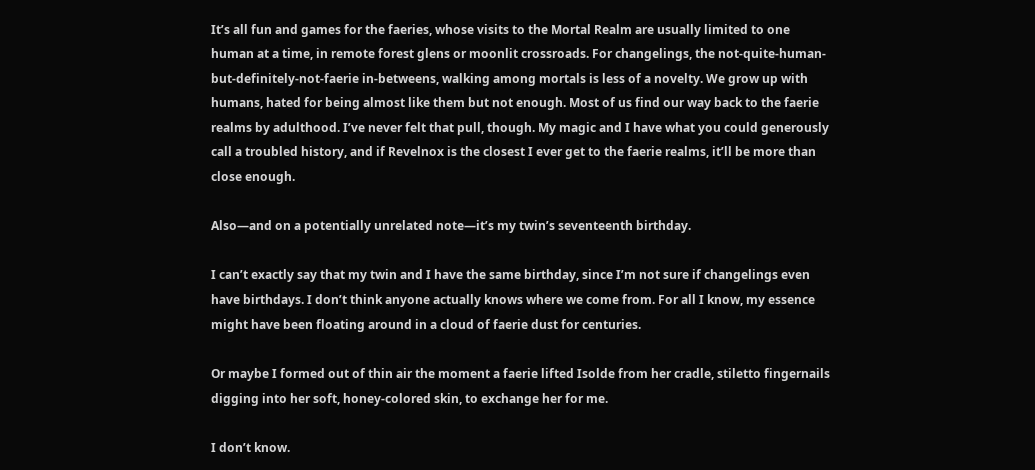It’s all fun and games for the faeries, whose visits to the Mortal Realm are usually limited to one human at a time, in remote forest glens or moonlit crossroads. For changelings, the not-quite-human-but-definitely-not-faerie in-betweens, walking among mortals is less of a novelty. We grow up with humans, hated for being almost like them but not enough. Most of us find our way back to the faerie realms by adulthood. I’ve never felt that pull, though. My magic and I have what you could generously call a troubled history, and if Revelnox is the closest I ever get to the faerie realms, it’ll be more than close enough.

Also—and on a potentially unrelated note—it’s my twin’s seventeenth birthday.

I can’t exactly say that my twin and I have the same birthday, since I’m not sure if changelings even have birthdays. I don’t think anyone actually knows where we come from. For all I know, my essence might have been floating around in a cloud of faerie dust for centuries.

Or maybe I formed out of thin air the moment a faerie lifted Isolde from her cradle, stiletto fingernails digging into her soft, honey-colored skin, to exchange her for me.

I don’t know.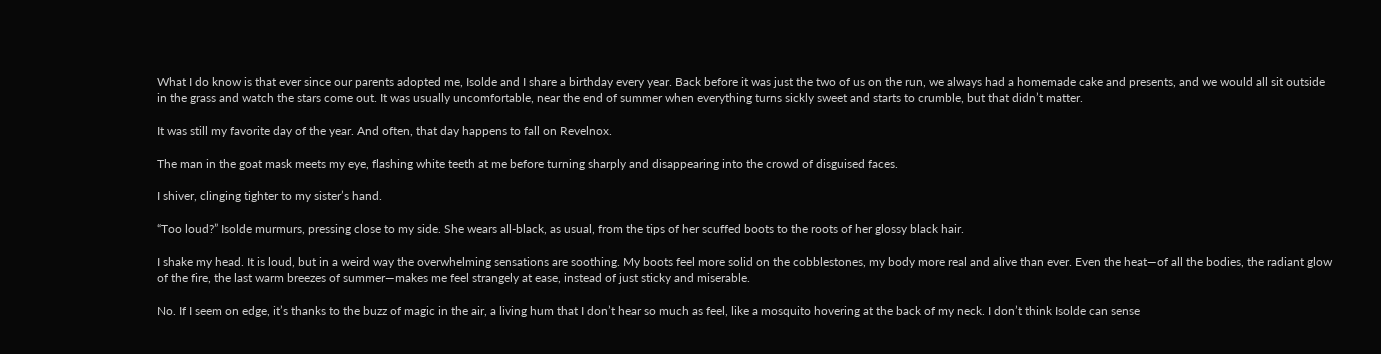What I do know is that ever since our parents adopted me, Isolde and I share a birthday every year. Back before it was just the two of us on the run, we always had a homemade cake and presents, and we would all sit outside in the grass and watch the stars come out. It was usually uncomfortable, near the end of summer when everything turns sickly sweet and starts to crumble, but that didn’t matter.

It was still my favorite day of the year. And often, that day happens to fall on Revelnox.

The man in the goat mask meets my eye, flashing white teeth at me before turning sharply and disappearing into the crowd of disguised faces.

I shiver, clinging tighter to my sister’s hand.

“Too loud?” Isolde murmurs, pressing close to my side. She wears all-black, as usual, from the tips of her scuffed boots to the roots of her glossy black hair.

I shake my head. It is loud, but in a weird way the overwhelming sensations are soothing. My boots feel more solid on the cobblestones, my body more real and alive than ever. Even the heat—of all the bodies, the radiant glow of the fire, the last warm breezes of summer—makes me feel strangely at ease, instead of just sticky and miserable.

No. If I seem on edge, it’s thanks to the buzz of magic in the air, a living hum that I don’t hear so much as feel, like a mosquito hovering at the back of my neck. I don’t think Isolde can sense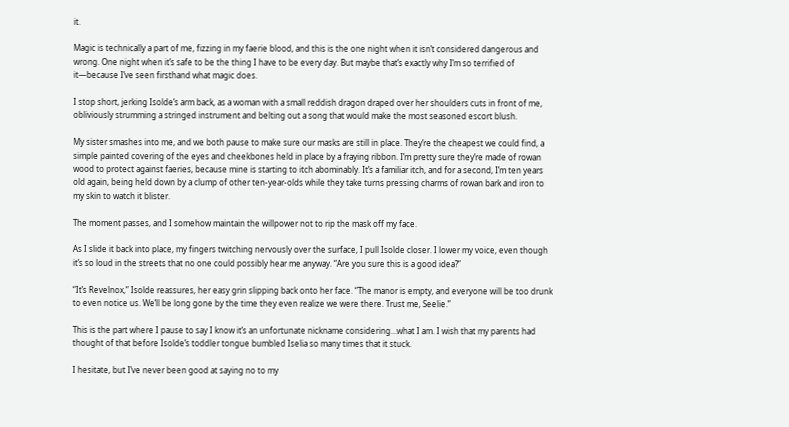it.

Magic is technically a part of me, fizzing in my faerie blood, and this is the one night when it isn’t considered dangerous and wrong. One night when it’s safe to be the thing I have to be every day. But maybe that’s exactly why I’m so terrified of it—because I’ve seen firsthand what magic does.

I stop short, jerking Isolde’s arm back, as a woman with a small reddish dragon draped over her shoulders cuts in front of me, obliviously strumming a stringed instrument and belting out a song that would make the most seasoned escort blush.

My sister smashes into me, and we both pause to make sure our masks are still in place. They’re the cheapest we could find, a simple painted covering of the eyes and cheekbones held in place by a fraying ribbon. I’m pretty sure they’re made of rowan wood to protect against faeries, because mine is starting to itch abominably. It’s a familiar itch, and for a second, I’m ten years old again, being held down by a clump of other ten-year-olds while they take turns pressing charms of rowan bark and iron to my skin to watch it blister.

The moment passes, and I somehow maintain the willpower not to rip the mask off my face.

As I slide it back into place, my fingers twitching nervously over the surface, I pull Isolde closer. I lower my voice, even though it’s so loud in the streets that no one could possibly hear me anyway. “Are you sure this is a good idea?”

“It’s Revelnox,” Isolde reassures, her easy grin slipping back onto her face. “The manor is empty, and everyone will be too drunk to even notice us. We’ll be long gone by the time they even realize we were there. Trust me, Seelie.”

This is the part where I pause to say I know it’s an unfortunate nickname considering…what I am. I wish that my parents had thought of that before Isolde’s toddler tongue bumbled Iselia so many times that it stuck.

I hesitate, but I’ve never been good at saying no to my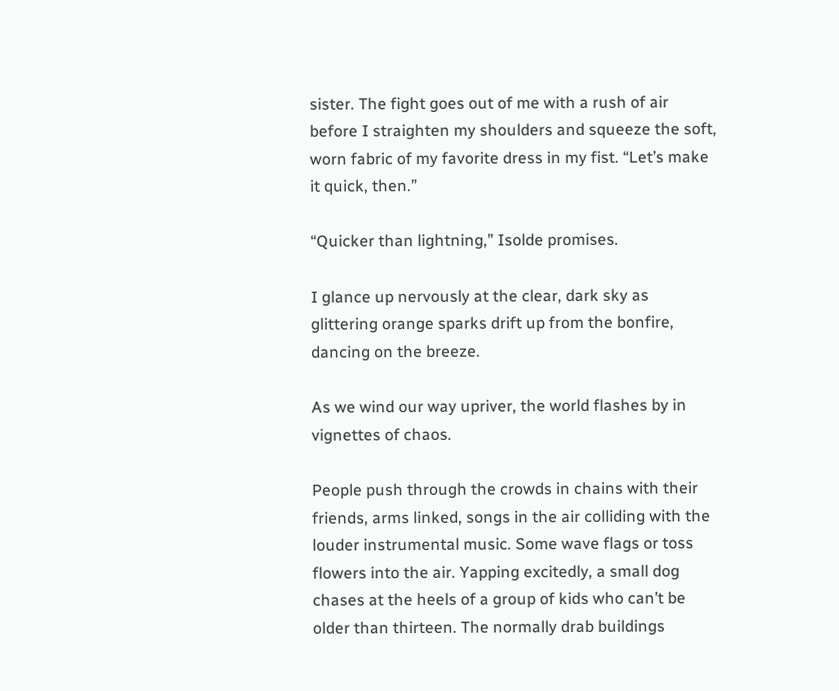sister. The fight goes out of me with a rush of air before I straighten my shoulders and squeeze the soft, worn fabric of my favorite dress in my fist. “Let’s make it quick, then.”

“Quicker than lightning,” Isolde promises.

I glance up nervously at the clear, dark sky as glittering orange sparks drift up from the bonfire, dancing on the breeze.

As we wind our way upriver, the world flashes by in vignettes of chaos.

People push through the crowds in chains with their friends, arms linked, songs in the air colliding with the louder instrumental music. Some wave flags or toss flowers into the air. Yapping excitedly, a small dog chases at the heels of a group of kids who can’t be older than thirteen. The normally drab buildings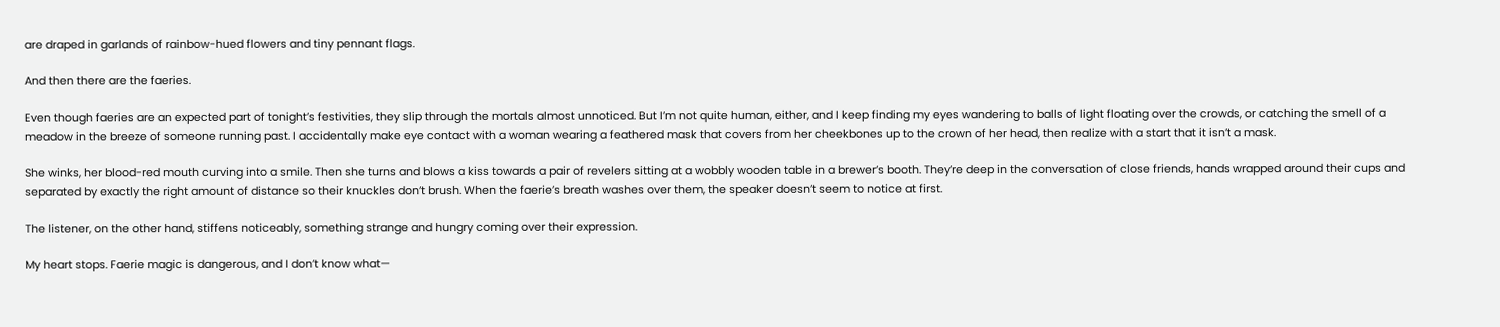are draped in garlands of rainbow-hued flowers and tiny pennant flags.

And then there are the faeries.

Even though faeries are an expected part of tonight’s festivities, they slip through the mortals almost unnoticed. But I’m not quite human, either, and I keep finding my eyes wandering to balls of light floating over the crowds, or catching the smell of a meadow in the breeze of someone running past. I accidentally make eye contact with a woman wearing a feathered mask that covers from her cheekbones up to the crown of her head, then realize with a start that it isn’t a mask.

She winks, her blood-red mouth curving into a smile. Then she turns and blows a kiss towards a pair of revelers sitting at a wobbly wooden table in a brewer’s booth. They’re deep in the conversation of close friends, hands wrapped around their cups and separated by exactly the right amount of distance so their knuckles don’t brush. When the faerie’s breath washes over them, the speaker doesn’t seem to notice at first.

The listener, on the other hand, stiffens noticeably, something strange and hungry coming over their expression.

My heart stops. Faerie magic is dangerous, and I don’t know what—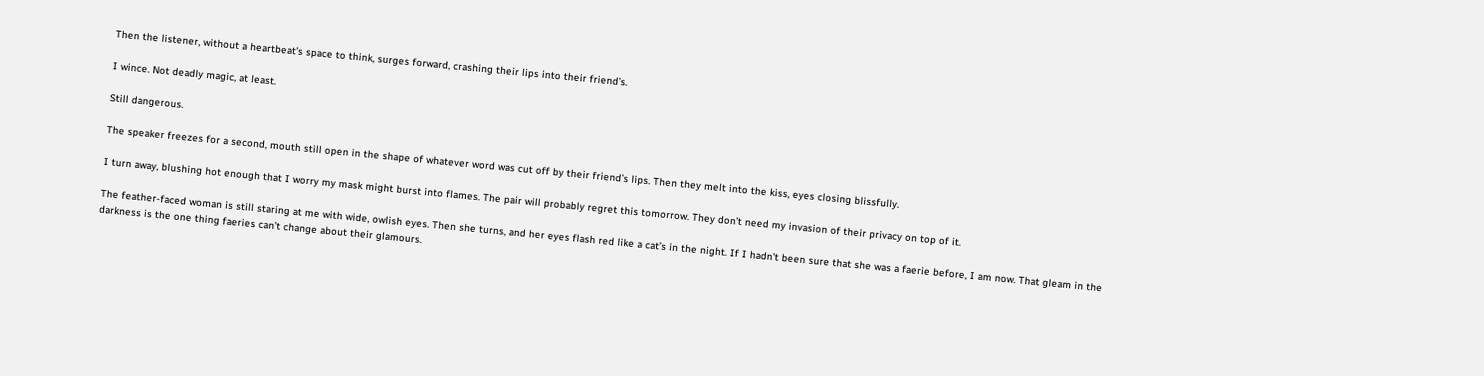Then the listener, without a heartbeat’s space to think, surges forward, crashing their lips into their friend’s.

I wince. Not deadly magic, at least.

Still dangerous.

The speaker freezes for a second, mouth still open in the shape of whatever word was cut off by their friend’s lips. Then they melt into the kiss, eyes closing blissfully.

I turn away, blushing hot enough that I worry my mask might burst into flames. The pair will probably regret this tomorrow. They don’t need my invasion of their privacy on top of it.

The feather-faced woman is still staring at me with wide, owlish eyes. Then she turns, and her eyes flash red like a cat’s in the night. If I hadn’t been sure that she was a faerie before, I am now. That gleam in the darkness is the one thing faeries can’t change about their glamours.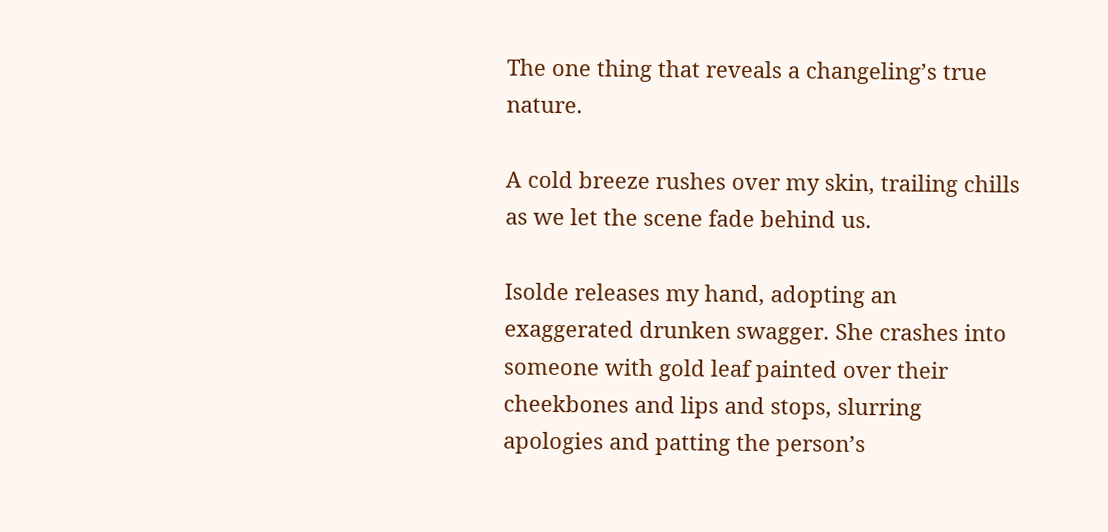The one thing that reveals a changeling’s true nature.

A cold breeze rushes over my skin, trailing chills as we let the scene fade behind us.

Isolde releases my hand, adopting an exaggerated drunken swagger. She crashes into someone with gold leaf painted over their cheekbones and lips and stops, slurring apologies and patting the person’s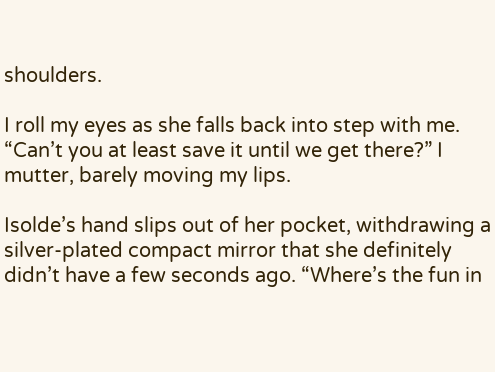shoulders.

I roll my eyes as she falls back into step with me. “Can’t you at least save it until we get there?” I mutter, barely moving my lips.

Isolde’s hand slips out of her pocket, withdrawing a silver-plated compact mirror that she definitely didn’t have a few seconds ago. “Where’s the fun in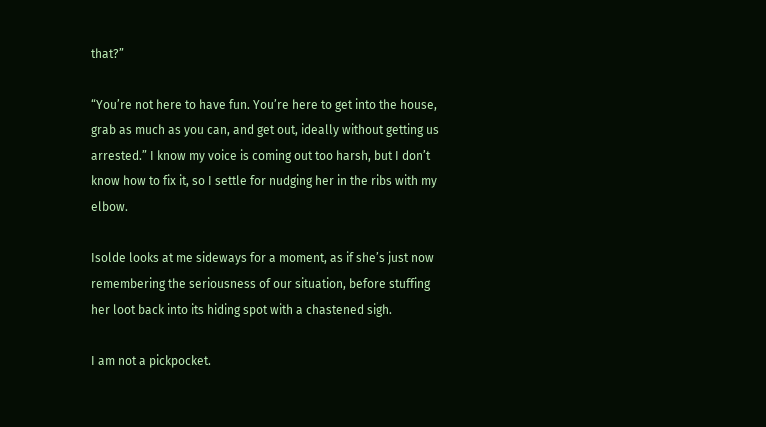that?”

“You’re not here to have fun. You’re here to get into the house, grab as much as you can, and get out, ideally without getting us arrested.” I know my voice is coming out too harsh, but I don’t know how to fix it, so I settle for nudging her in the ribs with my elbow.

Isolde looks at me sideways for a moment, as if she’s just now remembering the seriousness of our situation, before stuffing her loot back into its hiding spot with a chastened sigh.

I am not a pickpocket.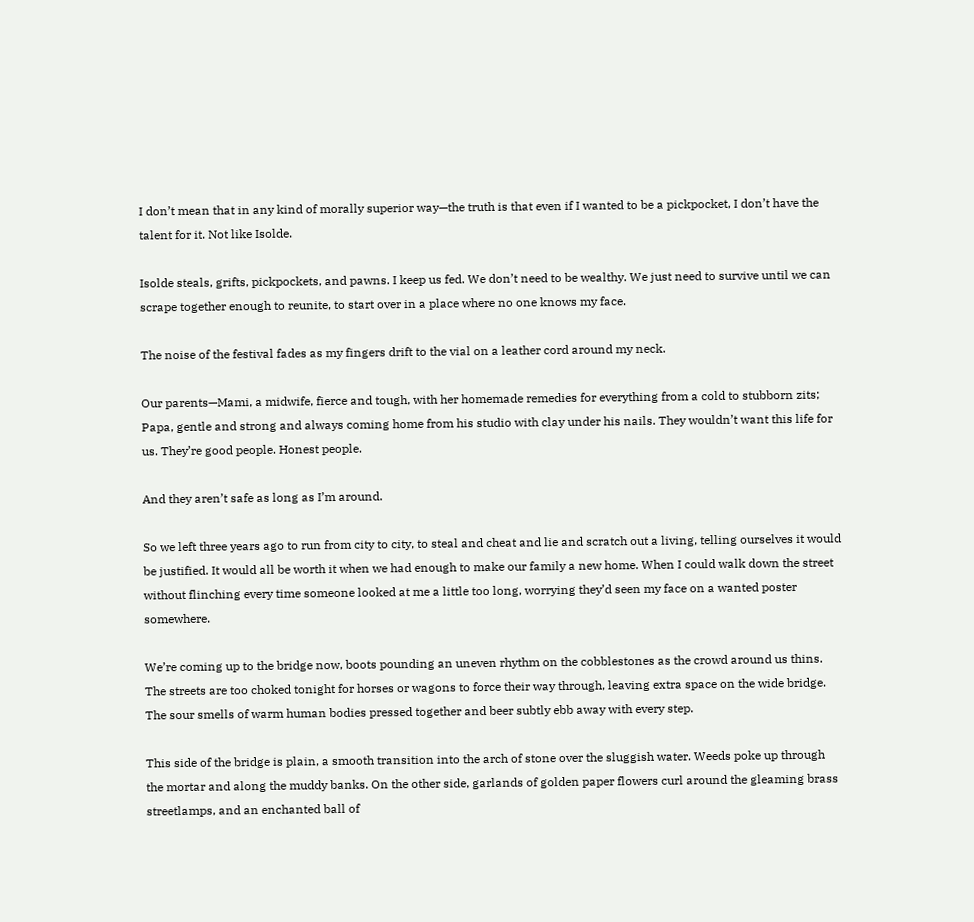I don’t mean that in any kind of morally superior way—the truth is that even if I wanted to be a pickpocket, I don’t have the talent for it. Not like Isolde.

Isolde steals, grifts, pickpockets, and pawns. I keep us fed. We don’t need to be wealthy. We just need to survive until we can scrape together enough to reunite, to start over in a place where no one knows my face.

The noise of the festival fades as my fingers drift to the vial on a leather cord around my neck.

Our parents—Mami, a midwife, fierce and tough, with her homemade remedies for everything from a cold to stubborn zits; Papa, gentle and strong and always coming home from his studio with clay under his nails. They wouldn’t want this life for us. They’re good people. Honest people.

And they aren’t safe as long as I’m around.

So we left three years ago to run from city to city, to steal and cheat and lie and scratch out a living, telling ourselves it would be justified. It would all be worth it when we had enough to make our family a new home. When I could walk down the street without flinching every time someone looked at me a little too long, worrying they’d seen my face on a wanted poster somewhere.

We’re coming up to the bridge now, boots pounding an uneven rhythm on the cobblestones as the crowd around us thins. The streets are too choked tonight for horses or wagons to force their way through, leaving extra space on the wide bridge. The sour smells of warm human bodies pressed together and beer subtly ebb away with every step.

This side of the bridge is plain, a smooth transition into the arch of stone over the sluggish water. Weeds poke up through the mortar and along the muddy banks. On the other side, garlands of golden paper flowers curl around the gleaming brass streetlamps, and an enchanted ball of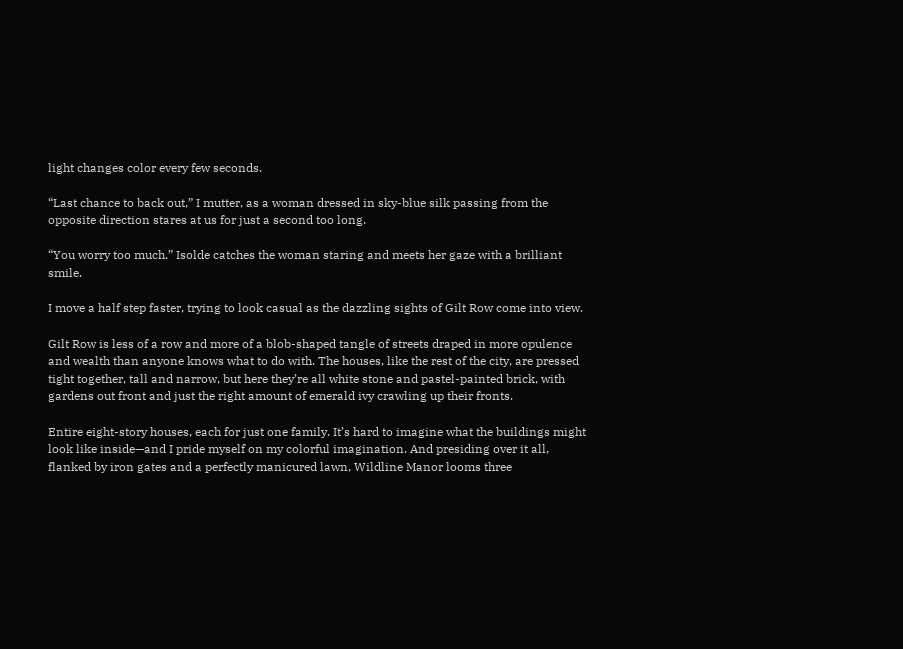light changes color every few seconds.

“Last chance to back out,” I mutter, as a woman dressed in sky-blue silk passing from the opposite direction stares at us for just a second too long.

“You worry too much.” Isolde catches the woman staring and meets her gaze with a brilliant smile.

I move a half step faster, trying to look casual as the dazzling sights of Gilt Row come into view.

Gilt Row is less of a row and more of a blob-shaped tangle of streets draped in more opulence and wealth than anyone knows what to do with. The houses, like the rest of the city, are pressed tight together, tall and narrow, but here they’re all white stone and pastel-painted brick, with gardens out front and just the right amount of emerald ivy crawling up their fronts.

Entire eight-story houses, each for just one family. It’s hard to imagine what the buildings might look like inside—and I pride myself on my colorful imagination. And presiding over it all, flanked by iron gates and a perfectly manicured lawn, Wildline Manor looms three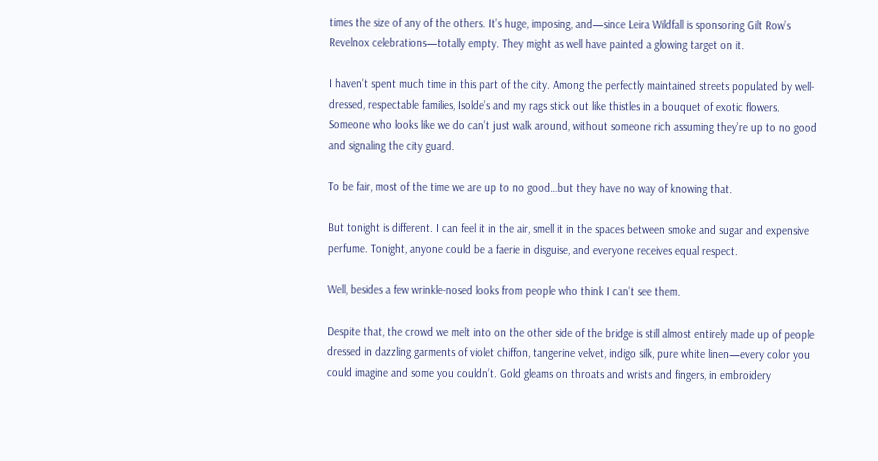times the size of any of the others. It’s huge, imposing, and—since Leira Wildfall is sponsoring Gilt Row’s Revelnox celebrations—totally empty. They might as well have painted a glowing target on it.

I haven’t spent much time in this part of the city. Among the perfectly maintained streets populated by well-dressed, respectable families, Isolde’s and my rags stick out like thistles in a bouquet of exotic flowers. Someone who looks like we do can’t just walk around, without someone rich assuming they’re up to no good and signaling the city guard.

To be fair, most of the time we are up to no good…but they have no way of knowing that.

But tonight is different. I can feel it in the air, smell it in the spaces between smoke and sugar and expensive perfume. Tonight, anyone could be a faerie in disguise, and everyone receives equal respect.

Well, besides a few wrinkle-nosed looks from people who think I can’t see them.

Despite that, the crowd we melt into on the other side of the bridge is still almost entirely made up of people dressed in dazzling garments of violet chiffon, tangerine velvet, indigo silk, pure white linen—every color you could imagine and some you couldn’t. Gold gleams on throats and wrists and fingers, in embroidery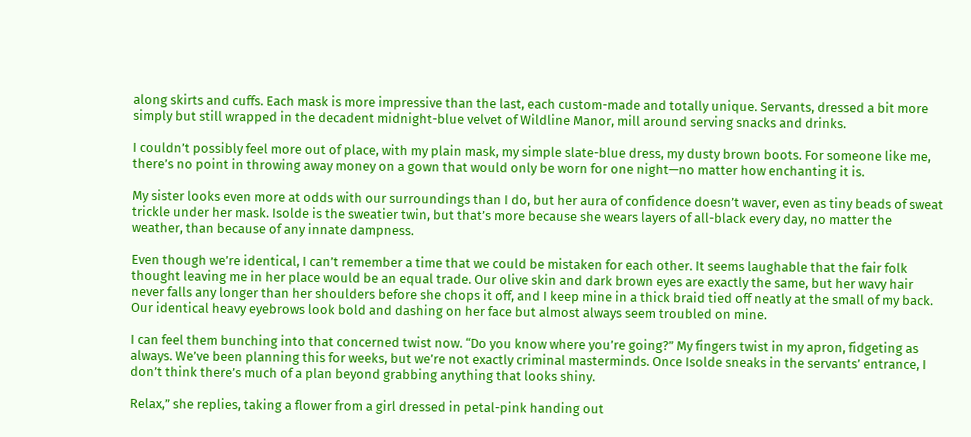along skirts and cuffs. Each mask is more impressive than the last, each custom-made and totally unique. Servants, dressed a bit more simply but still wrapped in the decadent midnight-blue velvet of Wildline Manor, mill around serving snacks and drinks.

I couldn’t possibly feel more out of place, with my plain mask, my simple slate-blue dress, my dusty brown boots. For someone like me, there’s no point in throwing away money on a gown that would only be worn for one night—no matter how enchanting it is.

My sister looks even more at odds with our surroundings than I do, but her aura of confidence doesn’t waver, even as tiny beads of sweat trickle under her mask. Isolde is the sweatier twin, but that’s more because she wears layers of all-black every day, no matter the weather, than because of any innate dampness.

Even though we’re identical, I can’t remember a time that we could be mistaken for each other. It seems laughable that the fair folk thought leaving me in her place would be an equal trade. Our olive skin and dark brown eyes are exactly the same, but her wavy hair never falls any longer than her shoulders before she chops it off, and I keep mine in a thick braid tied off neatly at the small of my back. Our identical heavy eyebrows look bold and dashing on her face but almost always seem troubled on mine.

I can feel them bunching into that concerned twist now. “Do you know where you’re going?” My fingers twist in my apron, fidgeting as always. We’ve been planning this for weeks, but we’re not exactly criminal masterminds. Once Isolde sneaks in the servants’ entrance, I don’t think there’s much of a plan beyond grabbing anything that looks shiny.

Relax,” she replies, taking a flower from a girl dressed in petal-pink handing out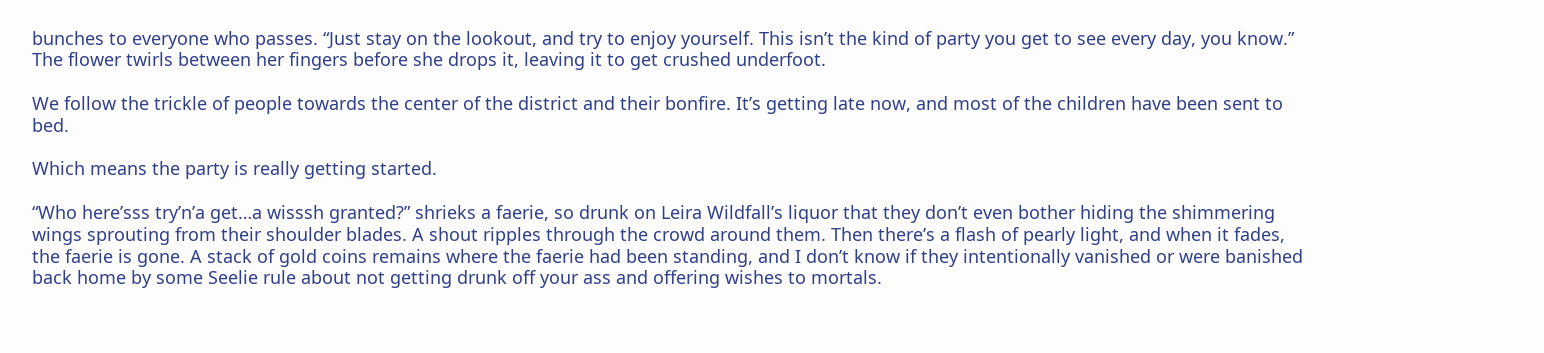bunches to everyone who passes. “Just stay on the lookout, and try to enjoy yourself. This isn’t the kind of party you get to see every day, you know.” The flower twirls between her fingers before she drops it, leaving it to get crushed underfoot.

We follow the trickle of people towards the center of the district and their bonfire. It’s getting late now, and most of the children have been sent to bed.

Which means the party is really getting started.

“Who here’sss try’n’a get…a wisssh granted?” shrieks a faerie, so drunk on Leira Wildfall’s liquor that they don’t even bother hiding the shimmering wings sprouting from their shoulder blades. A shout ripples through the crowd around them. Then there’s a flash of pearly light, and when it fades, the faerie is gone. A stack of gold coins remains where the faerie had been standing, and I don’t know if they intentionally vanished or were banished back home by some Seelie rule about not getting drunk off your ass and offering wishes to mortals.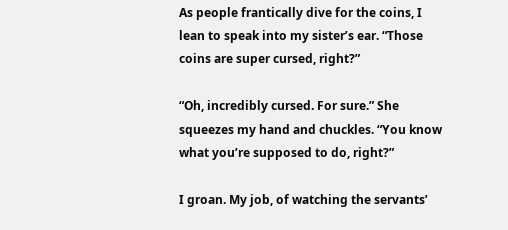As people frantically dive for the coins, I lean to speak into my sister’s ear. “Those coins are super cursed, right?”

“Oh, incredibly cursed. For sure.” She squeezes my hand and chuckles. “You know what you’re supposed to do, right?”

I groan. My job, of watching the servants’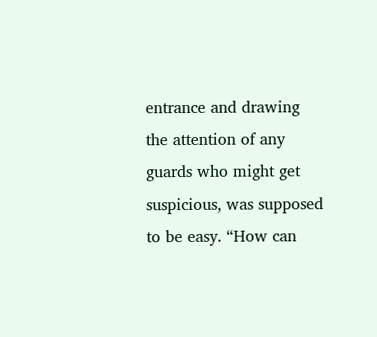entrance and drawing the attention of any guards who might get suspicious, was supposed to be easy. “How can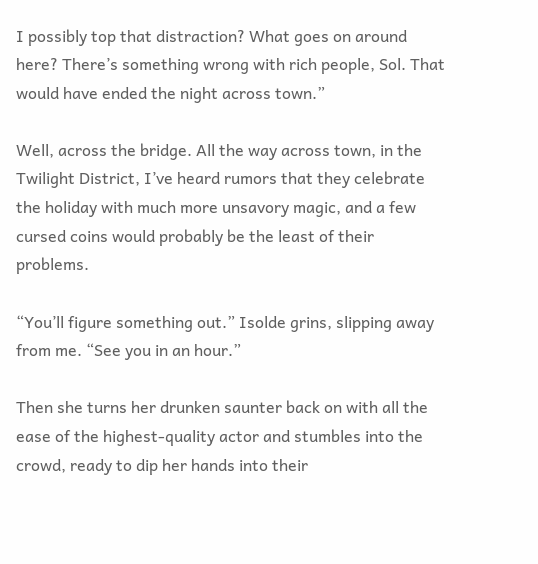I possibly top that distraction? What goes on around here? There’s something wrong with rich people, Sol. That would have ended the night across town.”

Well, across the bridge. All the way across town, in the Twilight District, I’ve heard rumors that they celebrate the holiday with much more unsavory magic, and a few cursed coins would probably be the least of their problems.

“You’ll figure something out.” Isolde grins, slipping away from me. “See you in an hour.”

Then she turns her drunken saunter back on with all the ease of the highest-quality actor and stumbles into the crowd, ready to dip her hands into their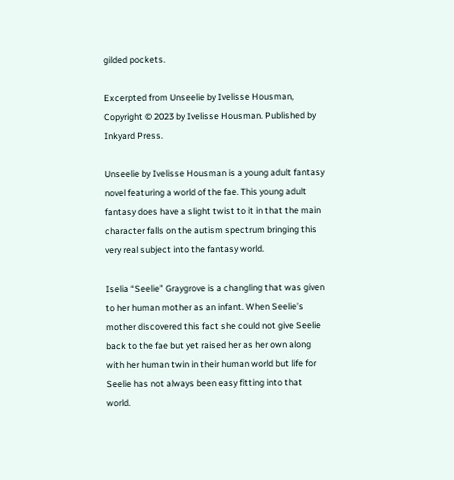gilded pockets.

Excerpted from Unseelie by Ivelisse Housman, Copyright © 2023 by Ivelisse Housman. Published by Inkyard Press.

Unseelie by Ivelisse Housman is a young adult fantasy novel featuring a world of the fae. This young adult fantasy does have a slight twist to it in that the main character falls on the autism spectrum bringing this very real subject into the fantasy world.

Iselia “Seelie” Graygrove is a changling that was given to her human mother as an infant. When Seelie’s mother discovered this fact she could not give Seelie back to the fae but yet raised her as her own along with her human twin in their human world but life for Seelie has not always been easy fitting into that world.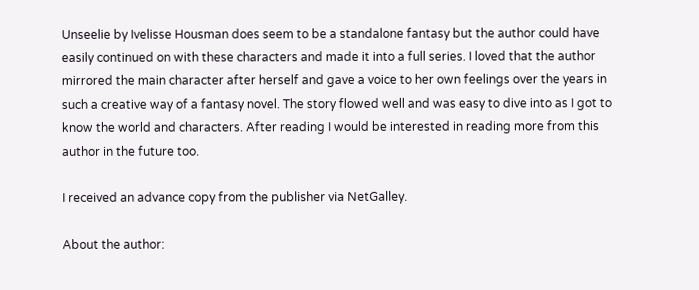Unseelie by Ivelisse Housman does seem to be a standalone fantasy but the author could have easily continued on with these characters and made it into a full series. I loved that the author mirrored the main character after herself and gave a voice to her own feelings over the years in such a creative way of a fantasy novel. The story flowed well and was easy to dive into as I got to know the world and characters. After reading I would be interested in reading more from this author in the future too.

I received an advance copy from the publisher via NetGalley.

About the author: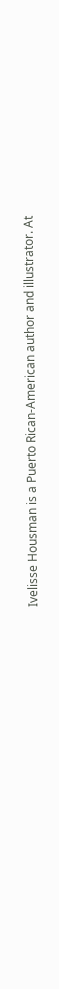Ivelisse Housman is a Puerto Rican-American author and illustrator. At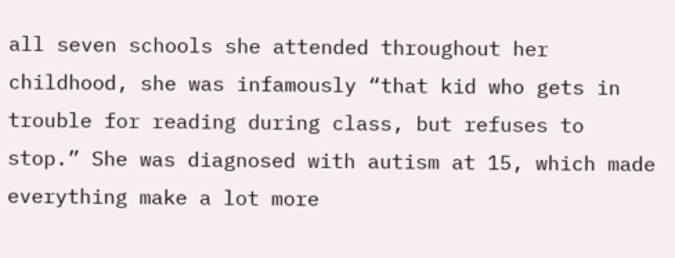all seven schools she attended throughout her childhood, she was infamously “that kid who gets in trouble for reading during class, but refuses to stop.” She was diagnosed with autism at 15, which made everything make a lot more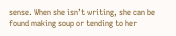sense. When she isn’t writing, she can be found making soup or tending to her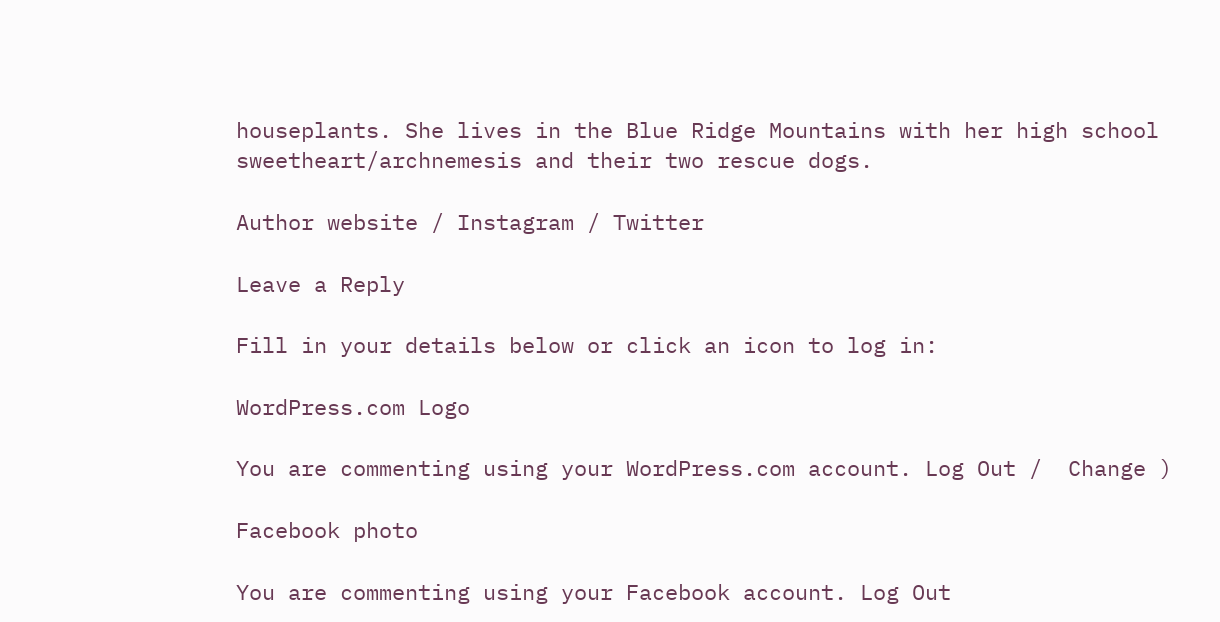houseplants. She lives in the Blue Ridge Mountains with her high school sweetheart/archnemesis and their two rescue dogs.

Author website / Instagram / Twitter

Leave a Reply

Fill in your details below or click an icon to log in:

WordPress.com Logo

You are commenting using your WordPress.com account. Log Out /  Change )

Facebook photo

You are commenting using your Facebook account. Log Out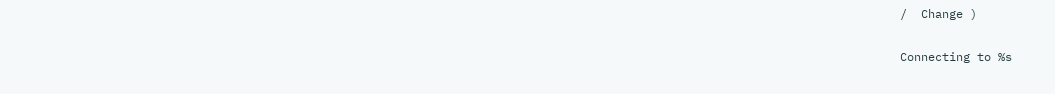/  Change )

Connecting to %s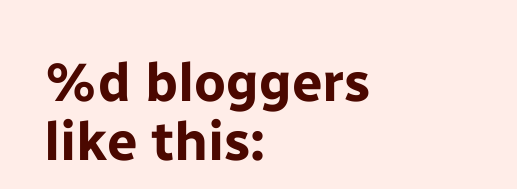%d bloggers like this: